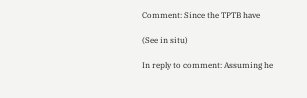Comment: Since the TPTB have

(See in situ)

In reply to comment: Assuming he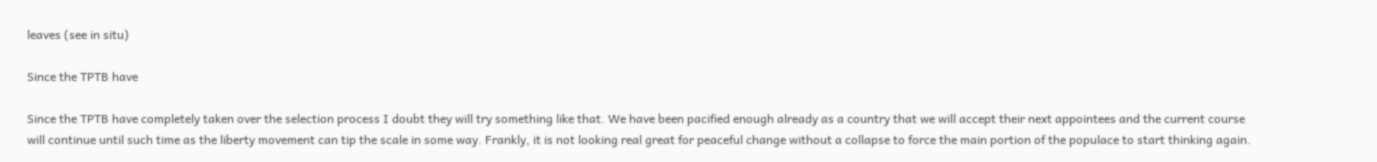leaves (see in situ)

Since the TPTB have

Since the TPTB have completely taken over the selection process I doubt they will try something like that. We have been pacified enough already as a country that we will accept their next appointees and the current course will continue until such time as the liberty movement can tip the scale in some way. Frankly, it is not looking real great for peaceful change without a collapse to force the main portion of the populace to start thinking again.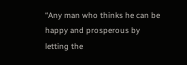“Any man who thinks he can be happy and prosperous by letting the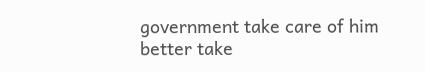government take care of him better take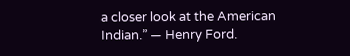a closer look at the American Indian.” ― Henry Ford.